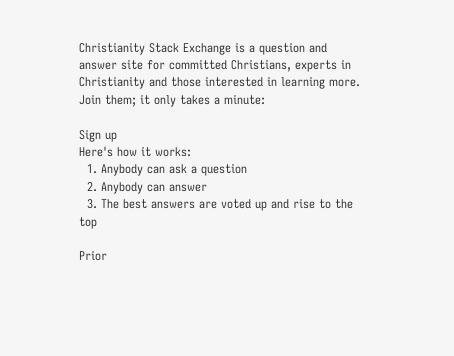Christianity Stack Exchange is a question and answer site for committed Christians, experts in Christianity and those interested in learning more. Join them; it only takes a minute:

Sign up
Here's how it works:
  1. Anybody can ask a question
  2. Anybody can answer
  3. The best answers are voted up and rise to the top

Prior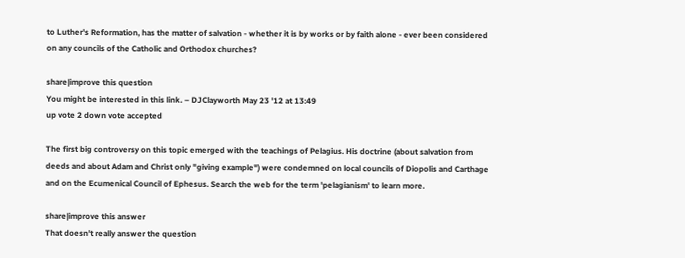to Luther's Reformation, has the matter of salvation - whether it is by works or by faith alone - ever been considered on any councils of the Catholic and Orthodox churches?

share|improve this question
You might be interested in this link. – DJClayworth May 23 '12 at 13:49
up vote 2 down vote accepted

The first big controversy on this topic emerged with the teachings of Pelagius. His doctrine (about salvation from deeds and about Adam and Christ only "giving example") were condemned on local councils of Diopolis and Carthage and on the Ecumenical Council of Ephesus. Search the web for the term 'pelagianism' to learn more.

share|improve this answer
That doesn't really answer the question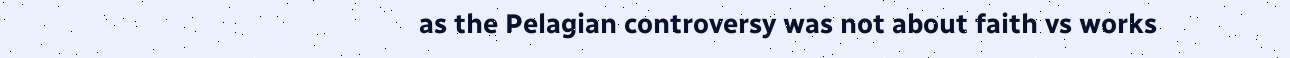as the Pelagian controversy was not about faith vs works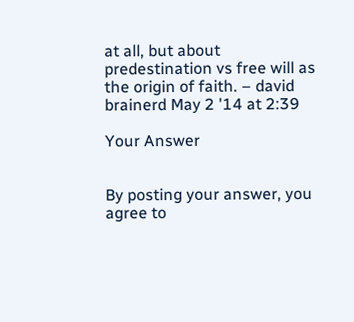at all, but about predestination vs free will as the origin of faith. – david brainerd May 2 '14 at 2:39

Your Answer


By posting your answer, you agree to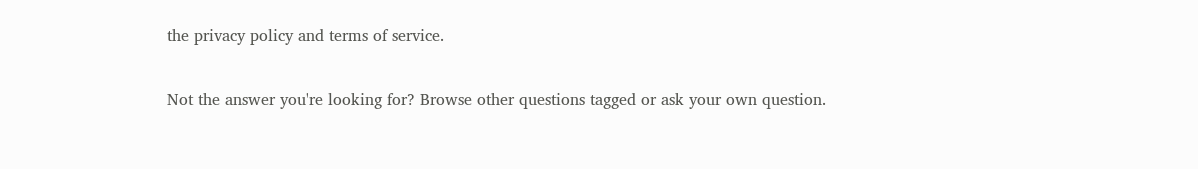the privacy policy and terms of service.

Not the answer you're looking for? Browse other questions tagged or ask your own question.